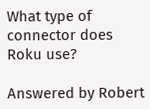What type of connector does Roku use?

Answered by Robert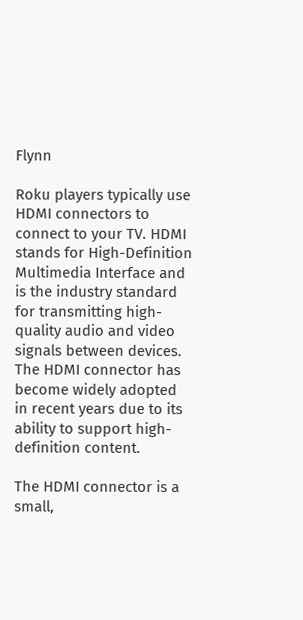Flynn

Roku players typically use HDMI connectors to connect to your TV. HDMI stands for High-Definition Multimedia Interface and is the industry standard for transmitting high-quality audio and video signals between devices. The HDMI connector has become widely adopted in recent years due to its ability to support high-definition content.

The HDMI connector is a small,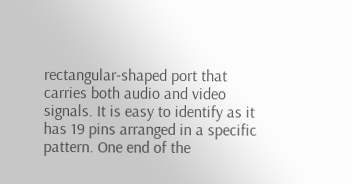rectangular-shaped port that carries both audio and video signals. It is easy to identify as it has 19 pins arranged in a specific pattern. One end of the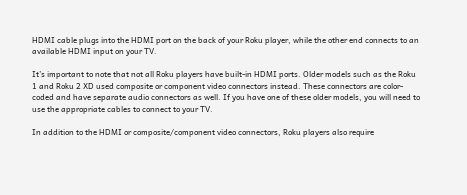HDMI cable plugs into the HDMI port on the back of your Roku player, while the other end connects to an available HDMI input on your TV.

It’s important to note that not all Roku players have built-in HDMI ports. Older models such as the Roku 1 and Roku 2 XD used composite or component video connectors instead. These connectors are color-coded and have separate audio connectors as well. If you have one of these older models, you will need to use the appropriate cables to connect to your TV.

In addition to the HDMI or composite/component video connectors, Roku players also require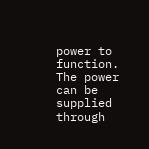power to function. The power can be supplied through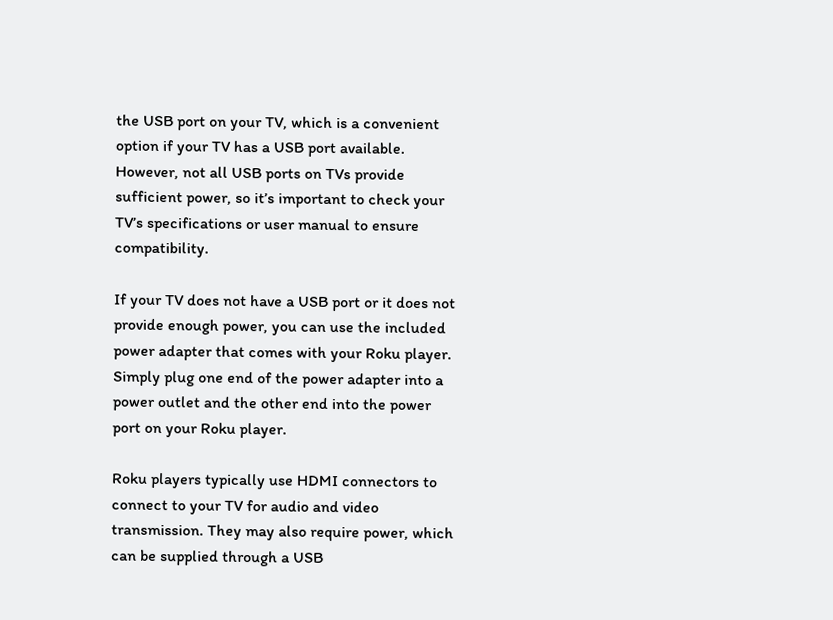the USB port on your TV, which is a convenient option if your TV has a USB port available. However, not all USB ports on TVs provide sufficient power, so it’s important to check your TV’s specifications or user manual to ensure compatibility.

If your TV does not have a USB port or it does not provide enough power, you can use the included power adapter that comes with your Roku player. Simply plug one end of the power adapter into a power outlet and the other end into the power port on your Roku player.

Roku players typically use HDMI connectors to connect to your TV for audio and video transmission. They may also require power, which can be supplied through a USB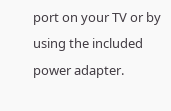port on your TV or by using the included power adapter.